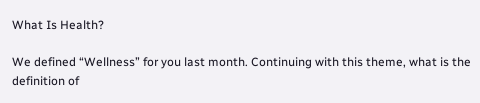What Is Health?

We defined “Wellness” for you last month. Continuing with this theme, what is the definition of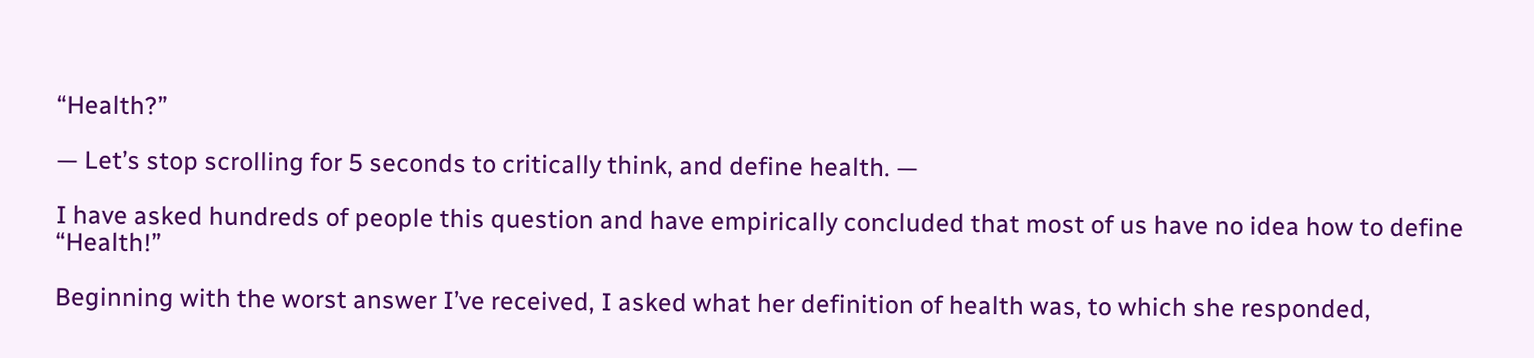“Health?”

— Let’s stop scrolling for 5 seconds to critically think, and define health. —

I have asked hundreds of people this question and have empirically concluded that most of us have no idea how to define “Health!”

Beginning with the worst answer I’ve received, I asked what her definition of health was, to which she responded,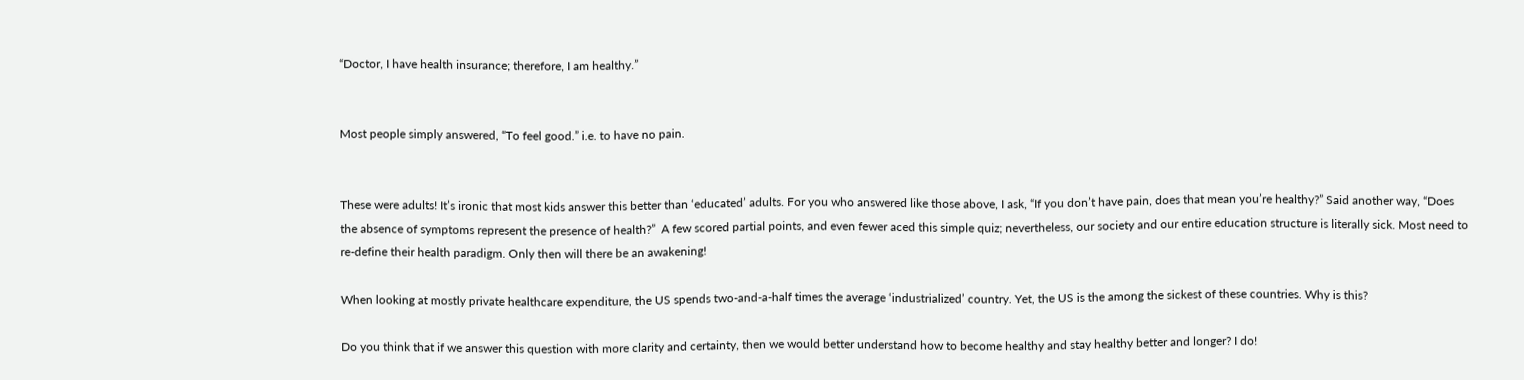“Doctor, I have health insurance; therefore, I am healthy.”


Most people simply answered, “To feel good.” i.e. to have no pain.


These were adults! It’s ironic that most kids answer this better than ‘educated’ adults. For you who answered like those above, I ask, “If you don’t have pain, does that mean you’re healthy?” Said another way, “Does the absence of symptoms represent the presence of health?”  A few scored partial points, and even fewer aced this simple quiz; nevertheless, our society and our entire education structure is literally sick. Most need to re-define their health paradigm. Only then will there be an awakening!

When looking at mostly private healthcare expenditure, the US spends two-and-a-half times the average ‘industrialized’ country. Yet, the US is the among the sickest of these countries. Why is this?

Do you think that if we answer this question with more clarity and certainty, then we would better understand how to become healthy and stay healthy better and longer? I do!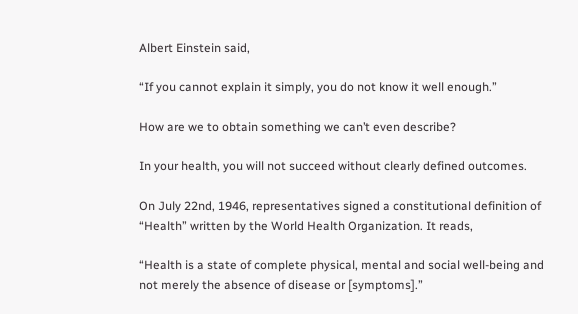Albert Einstein said,

“If you cannot explain it simply, you do not know it well enough.”

How are we to obtain something we can’t even describe?

In your health, you will not succeed without clearly defined outcomes.

On July 22nd, 1946, representatives signed a constitutional definition of “Health” written by the World Health Organization. It reads,

“Health is a state of complete physical, mental and social well-being and not merely the absence of disease or [symptoms].”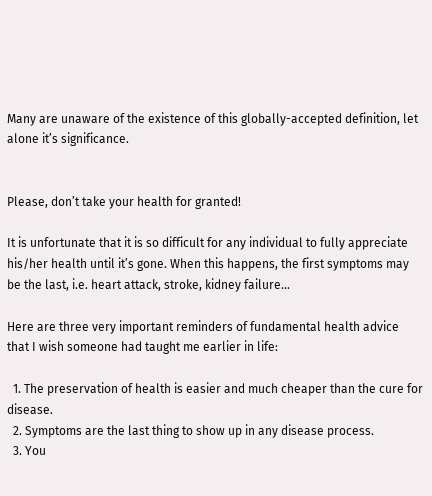Many are unaware of the existence of this globally-accepted definition, let alone it’s significance.


Please, don’t take your health for granted!

It is unfortunate that it is so difficult for any individual to fully appreciate his/her health until it’s gone. When this happens, the first symptoms may be the last, i.e. heart attack, stroke, kidney failure…

Here are three very important reminders of fundamental health advice that I wish someone had taught me earlier in life:

  1. The preservation of health is easier and much cheaper than the cure for disease.
  2. Symptoms are the last thing to show up in any disease process.
  3. You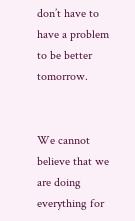don’t have to have a problem to be better tomorrow.


We cannot believe that we are doing everything for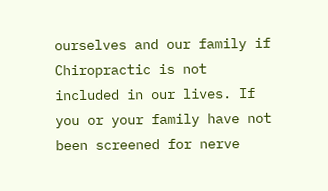ourselves and our family if Chiropractic is not included in our lives. If you or your family have not been screened for nerve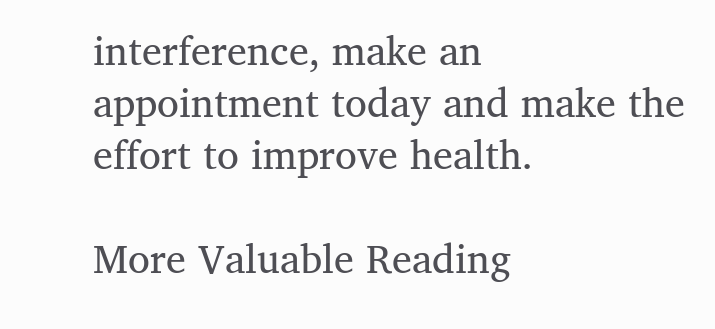interference, make an appointment today and make the effort to improve health.

More Valuable Reading